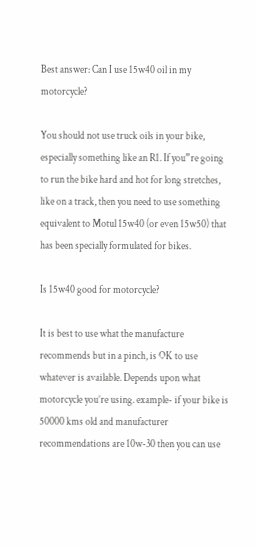Best answer: Can I use 15w40 oil in my motorcycle?

You should not use truck oils in your bike, especially something like an R1. If you”re going to run the bike hard and hot for long stretches, like on a track, then you need to use something equivalent to Motul 15w40 (or even 15w50) that has been specially formulated for bikes.

Is 15w40 good for motorcycle?

It is best to use what the manufacture recommends but in a pinch, is OK to use whatever is available. Depends upon what motorcycle you’re using. example- if your bike is 50000 kms old and manufacturer recommendations are 10w-30 then you can use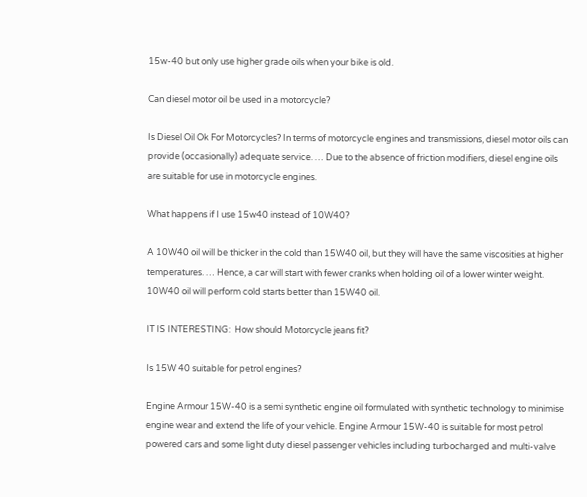15w-40 but only use higher grade oils when your bike is old.

Can diesel motor oil be used in a motorcycle?

Is Diesel Oil Ok For Motorcycles? In terms of motorcycle engines and transmissions, diesel motor oils can provide (occasionally) adequate service. … Due to the absence of friction modifiers, diesel engine oils are suitable for use in motorcycle engines.

What happens if I use 15w40 instead of 10W40?

A 10W40 oil will be thicker in the cold than 15W40 oil, but they will have the same viscosities at higher temperatures. … Hence, a car will start with fewer cranks when holding oil of a lower winter weight. 10W40 oil will perform cold starts better than 15W40 oil.

IT IS INTERESTING:  How should Motorcycle jeans fit?

Is 15W 40 suitable for petrol engines?

Engine Armour 15W-40 is a semi synthetic engine oil formulated with synthetic technology to minimise engine wear and extend the life of your vehicle. Engine Armour 15W-40 is suitable for most petrol powered cars and some light duty diesel passenger vehicles including turbocharged and multi-valve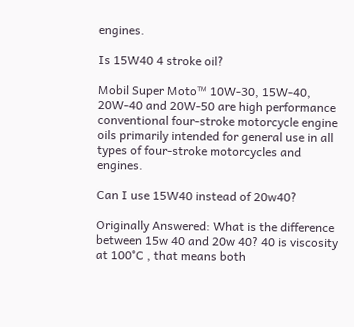engines.

Is 15W40 4 stroke oil?

Mobil Super Moto™ 10W-30, 15W-40, 20W-40 and 20W-50 are high performance conventional four-stroke motorcycle engine oils primarily intended for general use in all types of four-stroke motorcycles and engines.

Can I use 15W40 instead of 20w40?

Originally Answered: What is the difference between 15w 40 and 20w 40? 40 is viscosity at 100°C , that means both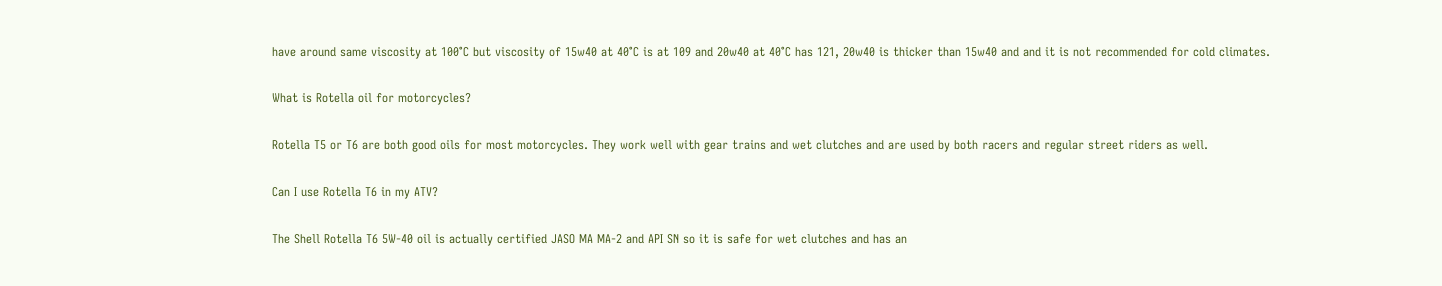have around same viscosity at 100°C but viscosity of 15w40 at 40°C is at 109 and 20w40 at 40°C has 121, 20w40 is thicker than 15w40 and and it is not recommended for cold climates.

What is Rotella oil for motorcycles?

Rotella T5 or T6 are both good oils for most motorcycles. They work well with gear trains and wet clutches and are used by both racers and regular street riders as well.

Can I use Rotella T6 in my ATV?

The Shell Rotella T6 5W-40 oil is actually certified JASO MA MA-2 and API SN so it is safe for wet clutches and has an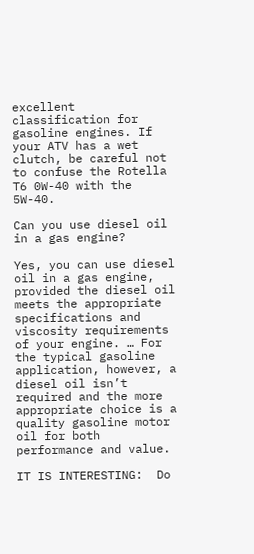excellent classification for gasoline engines. If your ATV has a wet clutch, be careful not to confuse the Rotella T6 0W-40 with the 5W-40.

Can you use diesel oil in a gas engine?

Yes, you can use diesel oil in a gas engine, provided the diesel oil meets the appropriate specifications and viscosity requirements of your engine. … For the typical gasoline application, however, a diesel oil isn’t required and the more appropriate choice is a quality gasoline motor oil for both performance and value.

IT IS INTERESTING:  Do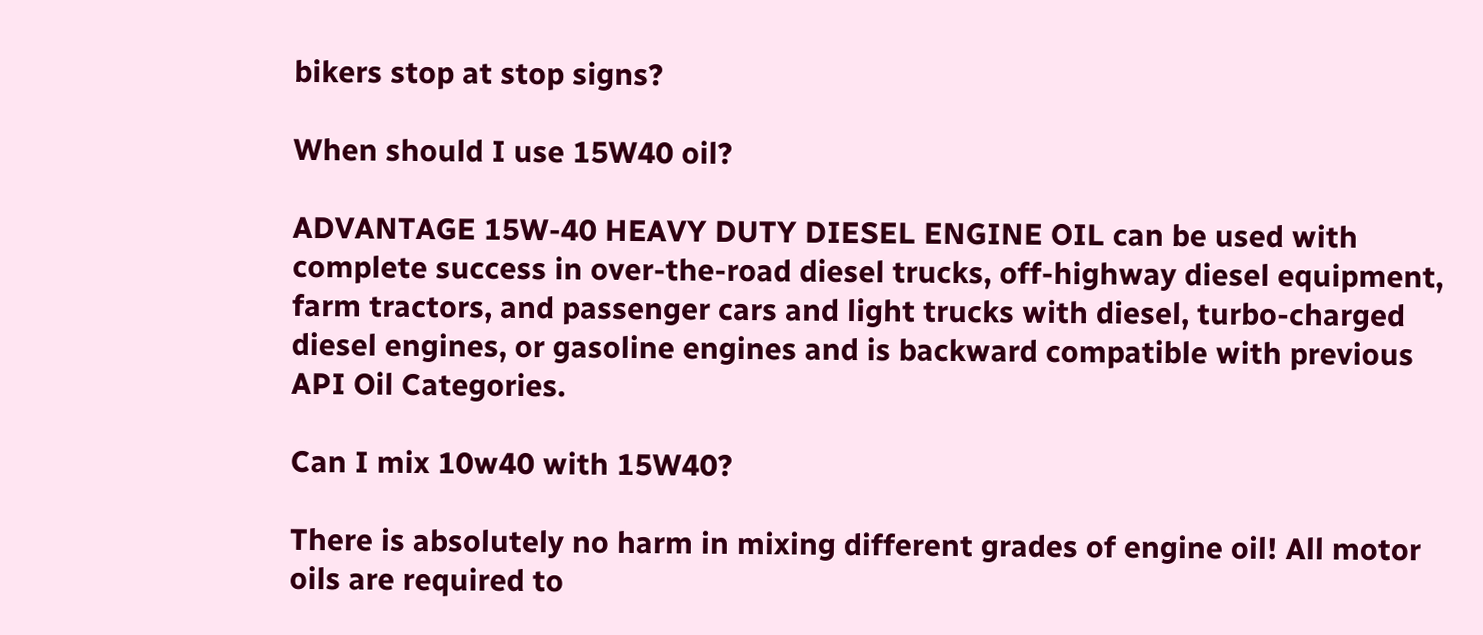bikers stop at stop signs?

When should I use 15W40 oil?

ADVANTAGE 15W-40 HEAVY DUTY DIESEL ENGINE OIL can be used with complete success in over-the-road diesel trucks, off-highway diesel equipment, farm tractors, and passenger cars and light trucks with diesel, turbo-charged diesel engines, or gasoline engines and is backward compatible with previous API Oil Categories.

Can I mix 10w40 with 15W40?

There is absolutely no harm in mixing different grades of engine oil! All motor oils are required to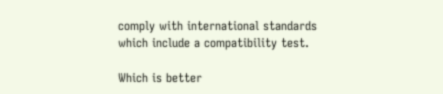comply with international standards which include a compatibility test.

Which is better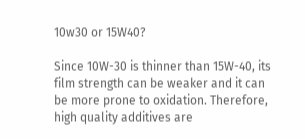10w30 or 15W40?

Since 10W-30 is thinner than 15W-40, its film strength can be weaker and it can be more prone to oxidation. Therefore, high quality additives are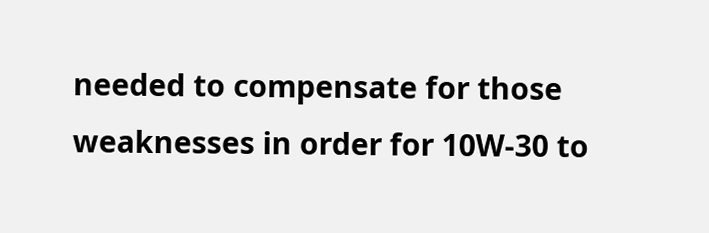needed to compensate for those weaknesses in order for 10W-30 to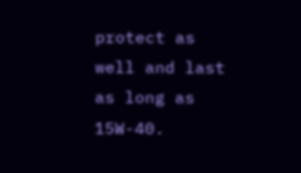protect as well and last as long as 15W-40.